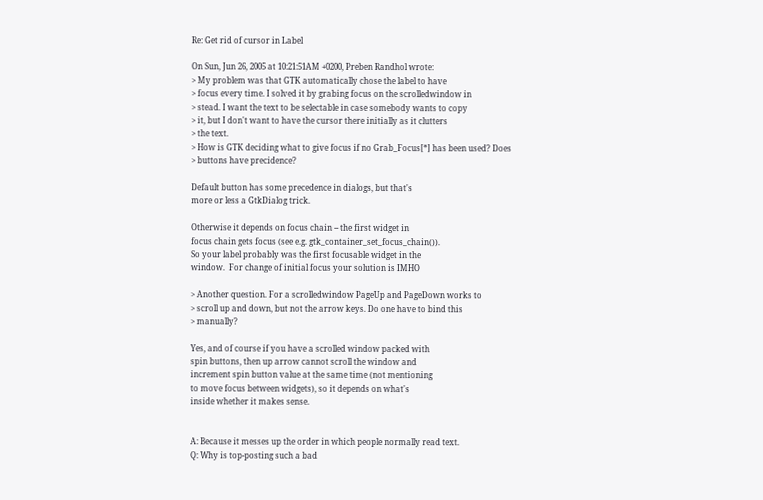Re: Get rid of cursor in Label

On Sun, Jun 26, 2005 at 10:21:51AM +0200, Preben Randhol wrote:
> My problem was that GTK automatically chose the label to have
> focus every time. I solved it by grabing focus on the scrolledwindow in
> stead. I want the text to be selectable in case somebody wants to copy
> it, but I don't want to have the cursor there initially as it clutters
> the text.
> How is GTK deciding what to give focus if no Grab_Focus[*] has been used? Does
> buttons have precidence?

Default button has some precedence in dialogs, but that's
more or less a GtkDialog trick.

Otherwise it depends on focus chain -- the first widget in
focus chain gets focus (see e.g. gtk_container_set_focus_chain()).
So your label probably was the first focusable widget in the
window.  For change of initial focus your solution is IMHO

> Another question. For a scrolledwindow PageUp and PageDown works to
> scroll up and down, but not the arrow keys. Do one have to bind this
> manually?

Yes, and of course if you have a scrolled window packed with
spin buttons, then up arrow cannot scroll the window and
increment spin button value at the same time (not mentioning
to move focus between widgets), so it depends on what's
inside whether it makes sense.


A: Because it messes up the order in which people normally read text.
Q: Why is top-posting such a bad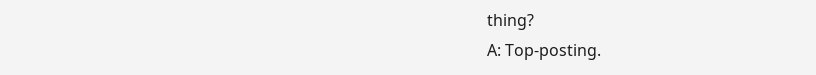thing?
A: Top-posting.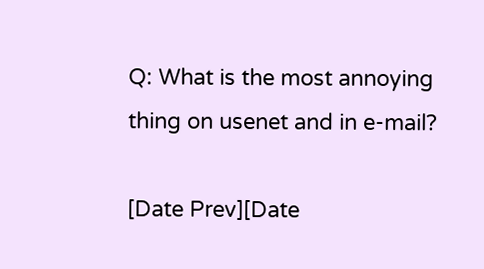Q: What is the most annoying thing on usenet and in e-mail?

[Date Prev][Date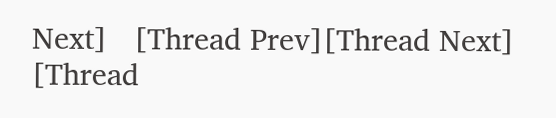Next]   [Thread Prev][Thread Next]   [Thread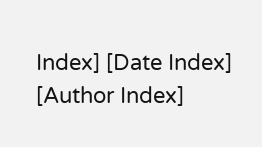Index] [Date Index] [Author Index]